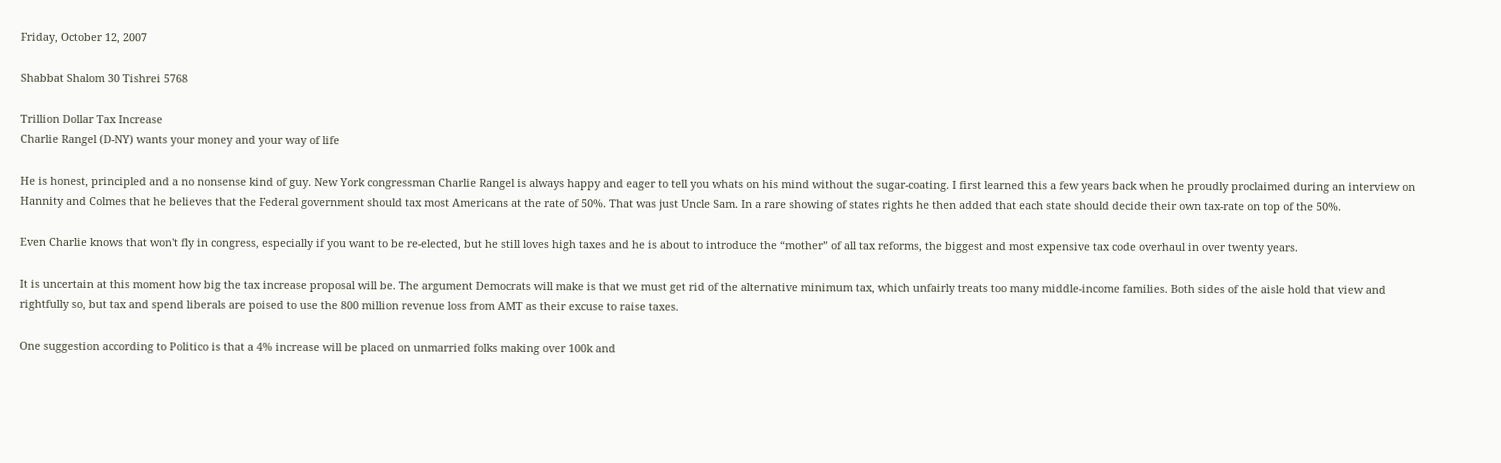Friday, October 12, 2007

Shabbat Shalom 30 Tishrei 5768

Trillion Dollar Tax Increase
Charlie Rangel (D-NY) wants your money and your way of life

He is honest, principled and a no nonsense kind of guy. New York congressman Charlie Rangel is always happy and eager to tell you whats on his mind without the sugar-coating. I first learned this a few years back when he proudly proclaimed during an interview on Hannity and Colmes that he believes that the Federal government should tax most Americans at the rate of 50%. That was just Uncle Sam. In a rare showing of states rights he then added that each state should decide their own tax-rate on top of the 50%.

Even Charlie knows that won't fly in congress, especially if you want to be re-elected, but he still loves high taxes and he is about to introduce the “mother” of all tax reforms, the biggest and most expensive tax code overhaul in over twenty years.

It is uncertain at this moment how big the tax increase proposal will be. The argument Democrats will make is that we must get rid of the alternative minimum tax, which unfairly treats too many middle-income families. Both sides of the aisle hold that view and rightfully so, but tax and spend liberals are poised to use the 800 million revenue loss from AMT as their excuse to raise taxes.

One suggestion according to Politico is that a 4% increase will be placed on unmarried folks making over 100k and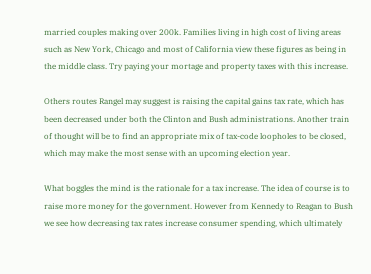married couples making over 200k. Families living in high cost of living areas such as New York, Chicago and most of California view these figures as being in the middle class. Try paying your mortage and property taxes with this increase.

Others routes Rangel may suggest is raising the capital gains tax rate, which has been decreased under both the Clinton and Bush administrations. Another train of thought will be to find an appropriate mix of tax-code loopholes to be closed, which may make the most sense with an upcoming election year.

What boggles the mind is the rationale for a tax increase. The idea of course is to raise more money for the government. However from Kennedy to Reagan to Bush we see how decreasing tax rates increase consumer spending, which ultimately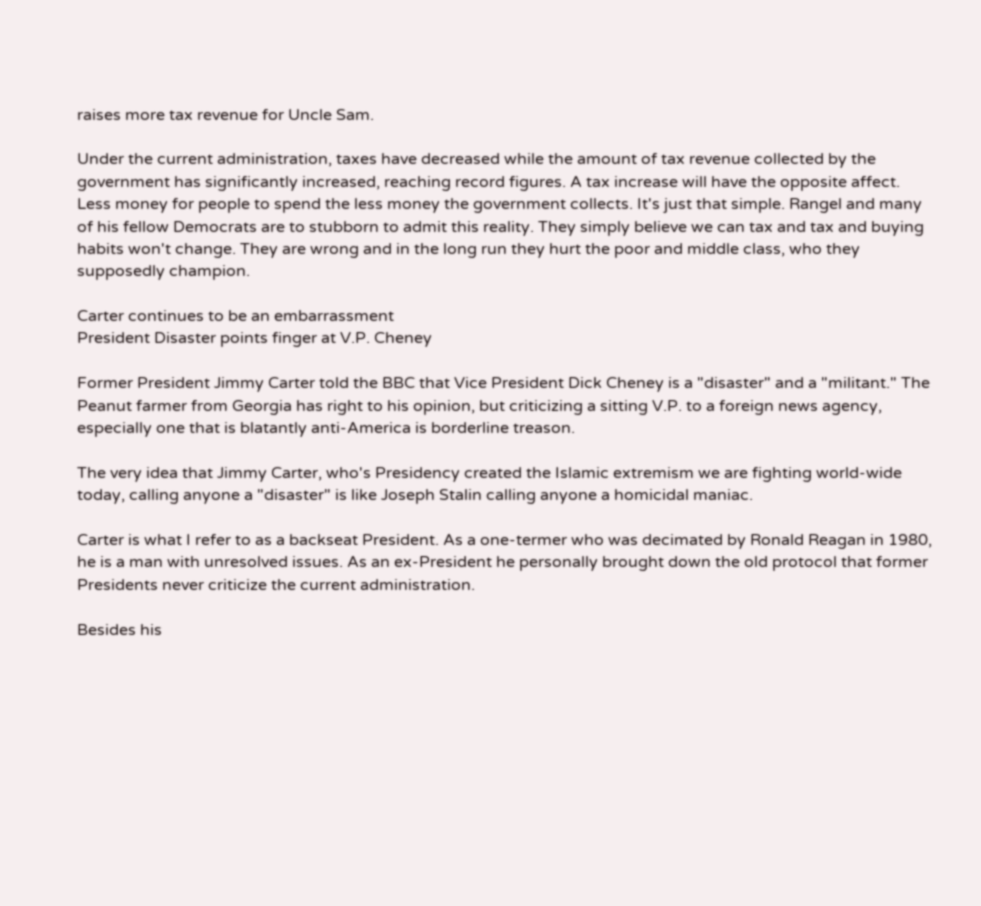raises more tax revenue for Uncle Sam.

Under the current administration, taxes have decreased while the amount of tax revenue collected by the government has significantly increased, reaching record figures. A tax increase will have the opposite affect. Less money for people to spend the less money the government collects. It's just that simple. Rangel and many of his fellow Democrats are to stubborn to admit this reality. They simply believe we can tax and tax and buying habits won't change. They are wrong and in the long run they hurt the poor and middle class, who they supposedly champion.

Carter continues to be an embarrassment
President Disaster points finger at V.P. Cheney

Former President Jimmy Carter told the BBC that Vice President Dick Cheney is a "disaster" and a "militant." The Peanut farmer from Georgia has right to his opinion, but criticizing a sitting V.P. to a foreign news agency, especially one that is blatantly anti-America is borderline treason.

The very idea that Jimmy Carter, who's Presidency created the Islamic extremism we are fighting world-wide today, calling anyone a "disaster" is like Joseph Stalin calling anyone a homicidal maniac.

Carter is what I refer to as a backseat President. As a one-termer who was decimated by Ronald Reagan in 1980, he is a man with unresolved issues. As an ex-President he personally brought down the old protocol that former Presidents never criticize the current administration.

Besides his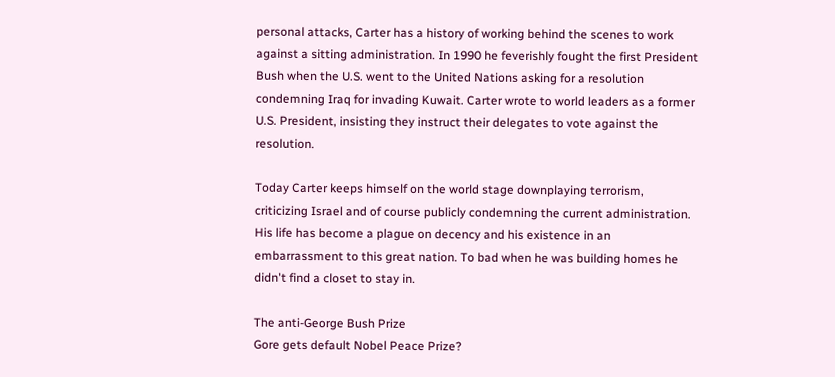personal attacks, Carter has a history of working behind the scenes to work against a sitting administration. In 1990 he feverishly fought the first President Bush when the U.S. went to the United Nations asking for a resolution condemning Iraq for invading Kuwait. Carter wrote to world leaders as a former U.S. President, insisting they instruct their delegates to vote against the resolution.

Today Carter keeps himself on the world stage downplaying terrorism, criticizing Israel and of course publicly condemning the current administration. His life has become a plague on decency and his existence in an embarrassment to this great nation. To bad when he was building homes he didn't find a closet to stay in.

The anti-George Bush Prize
Gore gets default Nobel Peace Prize?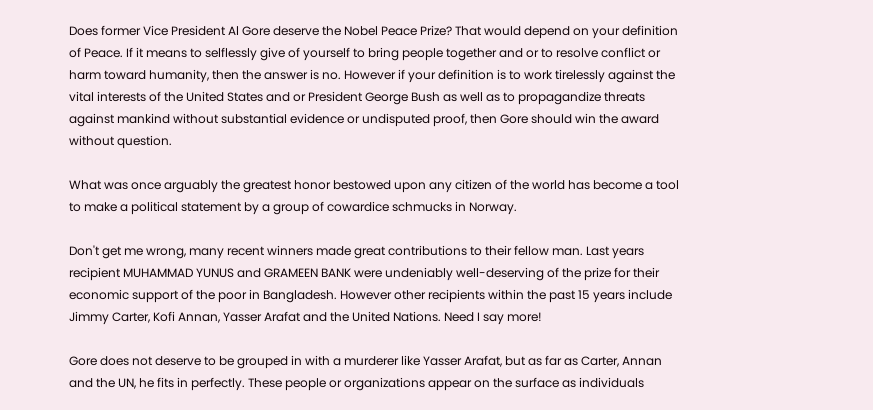Does former Vice President Al Gore deserve the Nobel Peace Prize? That would depend on your definition of Peace. If it means to selflessly give of yourself to bring people together and or to resolve conflict or harm toward humanity, then the answer is no. However if your definition is to work tirelessly against the vital interests of the United States and or President George Bush as well as to propagandize threats against mankind without substantial evidence or undisputed proof, then Gore should win the award without question.

What was once arguably the greatest honor bestowed upon any citizen of the world has become a tool to make a political statement by a group of cowardice schmucks in Norway.

Don't get me wrong, many recent winners made great contributions to their fellow man. Last years recipient MUHAMMAD YUNUS and GRAMEEN BANK were undeniably well-deserving of the prize for their economic support of the poor in Bangladesh. However other recipients within the past 15 years include Jimmy Carter, Kofi Annan, Yasser Arafat and the United Nations. Need I say more!

Gore does not deserve to be grouped in with a murderer like Yasser Arafat, but as far as Carter, Annan and the UN, he fits in perfectly. These people or organizations appear on the surface as individuals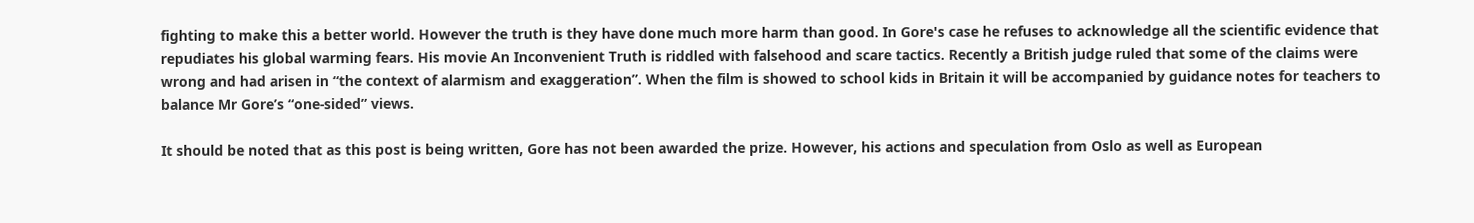fighting to make this a better world. However the truth is they have done much more harm than good. In Gore's case he refuses to acknowledge all the scientific evidence that repudiates his global warming fears. His movie An Inconvenient Truth is riddled with falsehood and scare tactics. Recently a British judge ruled that some of the claims were wrong and had arisen in “the context of alarmism and exaggeration”. When the film is showed to school kids in Britain it will be accompanied by guidance notes for teachers to balance Mr Gore’s “one-sided” views.

It should be noted that as this post is being written, Gore has not been awarded the prize. However, his actions and speculation from Oslo as well as European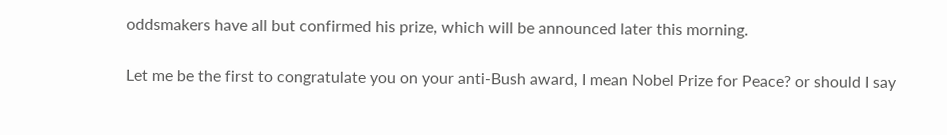oddsmakers have all but confirmed his prize, which will be announced later this morning.

Let me be the first to congratulate you on your anti-Bush award, I mean Nobel Prize for Peace? or should I say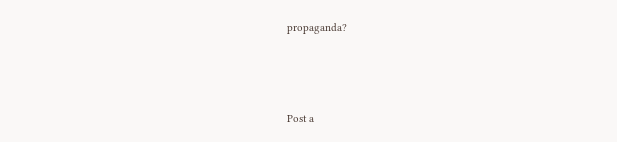propaganda?



Post a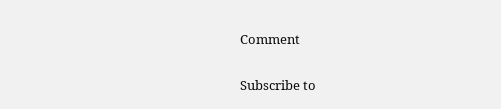Comment

Subscribe to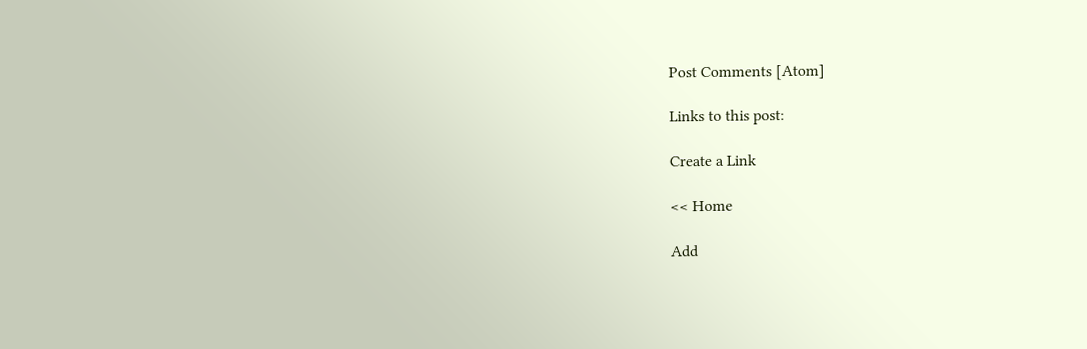Post Comments [Atom]

Links to this post:

Create a Link

<< Home

Add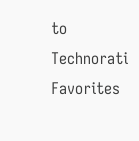to Technorati Favorites